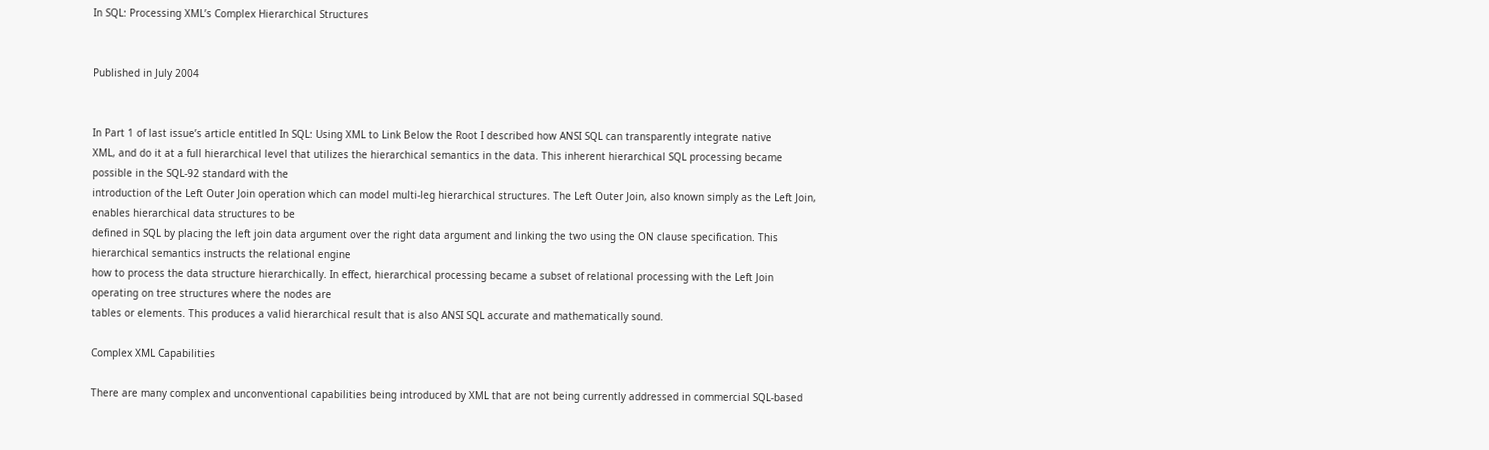In SQL: Processing XML’s Complex Hierarchical Structures


Published in July 2004


In Part 1 of last issue’s article entitled In SQL: Using XML to Link Below the Root I described how ANSI SQL can transparently integrate native
XML, and do it at a full hierarchical level that utilizes the hierarchical semantics in the data. This inherent hierarchical SQL processing became possible in the SQL-92 standard with the
introduction of the Left Outer Join operation which can model multi-leg hierarchical structures. The Left Outer Join, also known simply as the Left Join, enables hierarchical data structures to be
defined in SQL by placing the left join data argument over the right data argument and linking the two using the ON clause specification. This hierarchical semantics instructs the relational engine
how to process the data structure hierarchically. In effect, hierarchical processing became a subset of relational processing with the Left Join operating on tree structures where the nodes are
tables or elements. This produces a valid hierarchical result that is also ANSI SQL accurate and mathematically sound.

Complex XML Capabilities

There are many complex and unconventional capabilities being introduced by XML that are not being currently addressed in commercial SQL-based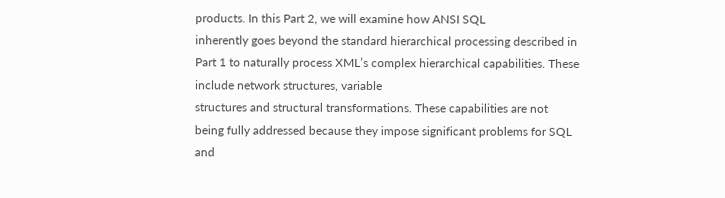products. In this Part 2, we will examine how ANSI SQL
inherently goes beyond the standard hierarchical processing described in Part 1 to naturally process XML’s complex hierarchical capabilities. These include network structures, variable
structures and structural transformations. These capabilities are not being fully addressed because they impose significant problems for SQL and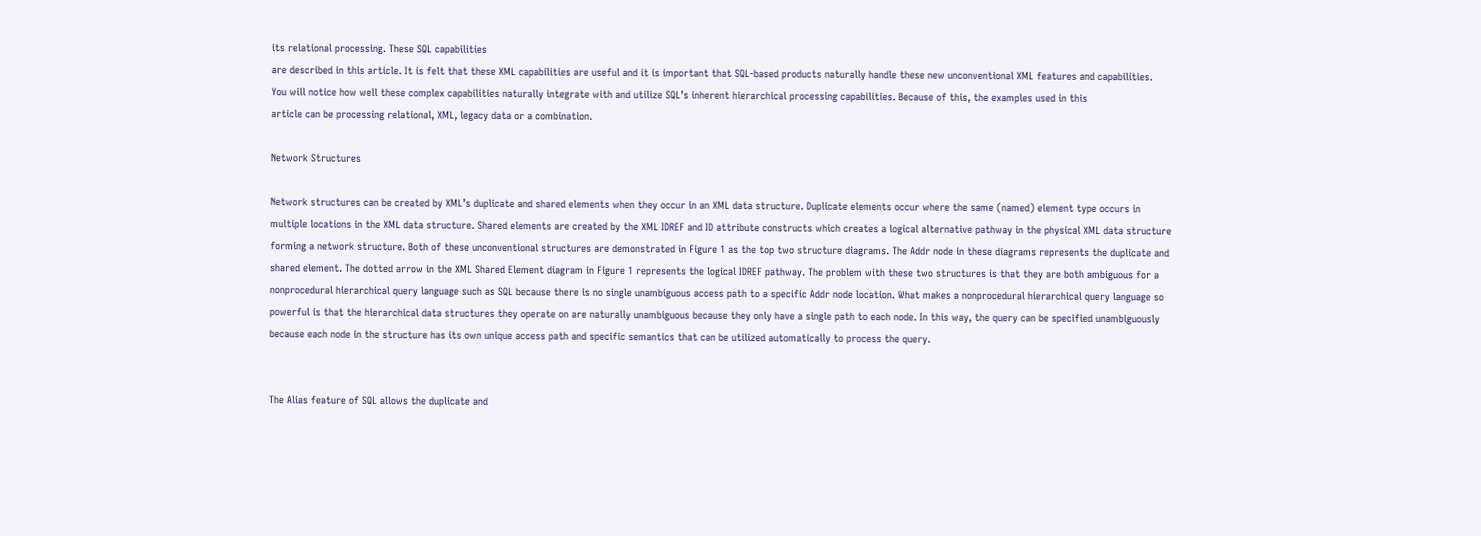its relational processing. These SQL capabilities
are described in this article. It is felt that these XML capabilities are useful and it is important that SQL-based products naturally handle these new unconventional XML features and capabilities.
You will notice how well these complex capabilities naturally integrate with and utilize SQL’s inherent hierarchical processing capabilities. Because of this, the examples used in this
article can be processing relational, XML, legacy data or a combination.

Network Structures

Network structures can be created by XML’s duplicate and shared elements when they occur in an XML data structure. Duplicate elements occur where the same (named) element type occurs in
multiple locations in the XML data structure. Shared elements are created by the XML IDREF and ID attribute constructs which creates a logical alternative pathway in the physical XML data structure
forming a network structure. Both of these unconventional structures are demonstrated in Figure 1 as the top two structure diagrams. The Addr node in these diagrams represents the duplicate and
shared element. The dotted arrow in the XML Shared Element diagram in Figure 1 represents the logical IDREF pathway. The problem with these two structures is that they are both ambiguous for a
nonprocedural hierarchical query language such as SQL because there is no single unambiguous access path to a specific Addr node location. What makes a nonprocedural hierarchical query language so
powerful is that the hierarchical data structures they operate on are naturally unambiguous because they only have a single path to each node. In this way, the query can be specified unambiguously
because each node in the structure has its own unique access path and specific semantics that can be utilized automatically to process the query.


The Alias feature of SQL allows the duplicate and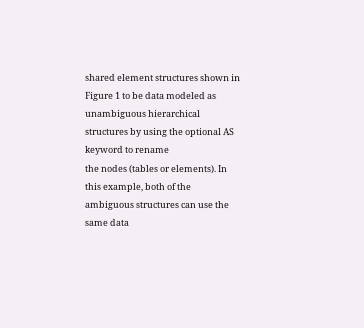shared element structures shown in Figure 1 to be data modeled as unambiguous hierarchical structures by using the optional AS keyword to rename
the nodes (tables or elements). In this example, both of the ambiguous structures can use the same data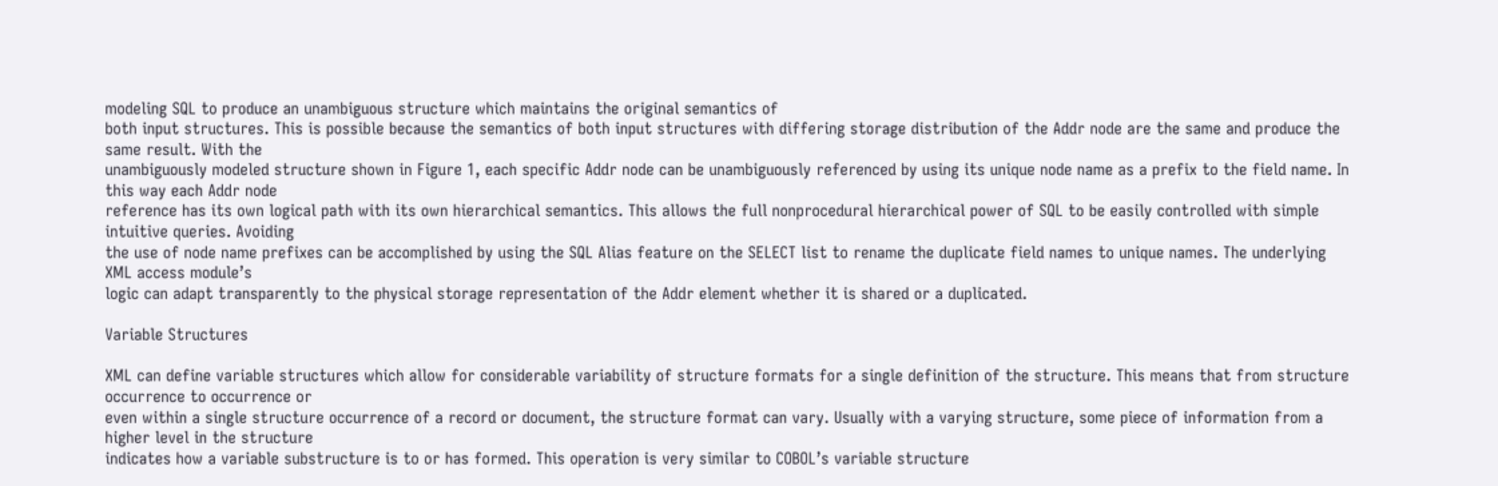modeling SQL to produce an unambiguous structure which maintains the original semantics of
both input structures. This is possible because the semantics of both input structures with differing storage distribution of the Addr node are the same and produce the same result. With the
unambiguously modeled structure shown in Figure 1, each specific Addr node can be unambiguously referenced by using its unique node name as a prefix to the field name. In this way each Addr node
reference has its own logical path with its own hierarchical semantics. This allows the full nonprocedural hierarchical power of SQL to be easily controlled with simple intuitive queries. Avoiding
the use of node name prefixes can be accomplished by using the SQL Alias feature on the SELECT list to rename the duplicate field names to unique names. The underlying XML access module’s
logic can adapt transparently to the physical storage representation of the Addr element whether it is shared or a duplicated.

Variable Structures

XML can define variable structures which allow for considerable variability of structure formats for a single definition of the structure. This means that from structure occurrence to occurrence or
even within a single structure occurrence of a record or document, the structure format can vary. Usually with a varying structure, some piece of information from a higher level in the structure
indicates how a variable substructure is to or has formed. This operation is very similar to COBOL’s variable structure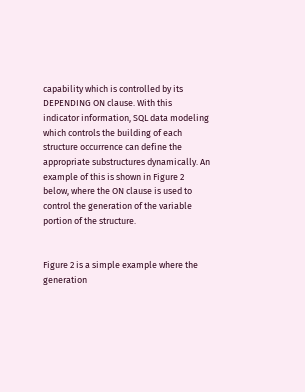capability which is controlled by its DEPENDING ON clause. With this
indicator information, SQL data modeling which controls the building of each structure occurrence can define the appropriate substructures dynamically. An example of this is shown in Figure 2
below, where the ON clause is used to control the generation of the variable portion of the structure.


Figure 2 is a simple example where the generation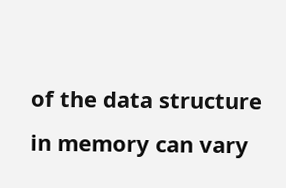of the data structure in memory can vary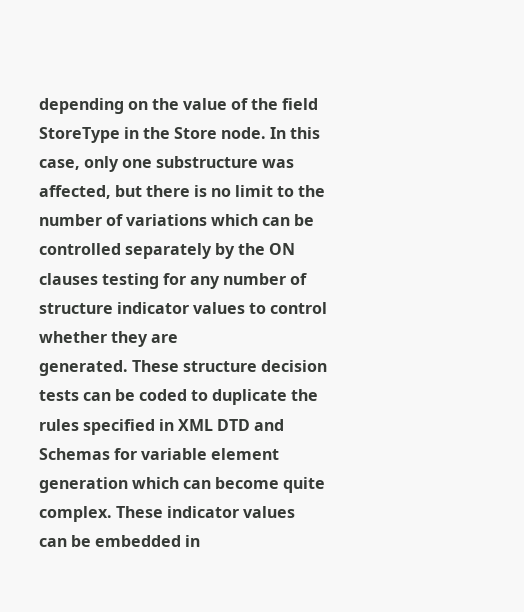depending on the value of the field StoreType in the Store node. In this case, only one substructure was
affected, but there is no limit to the number of variations which can be controlled separately by the ON clauses testing for any number of structure indicator values to control whether they are
generated. These structure decision tests can be coded to duplicate the rules specified in XML DTD and Schemas for variable element generation which can become quite complex. These indicator values
can be embedded in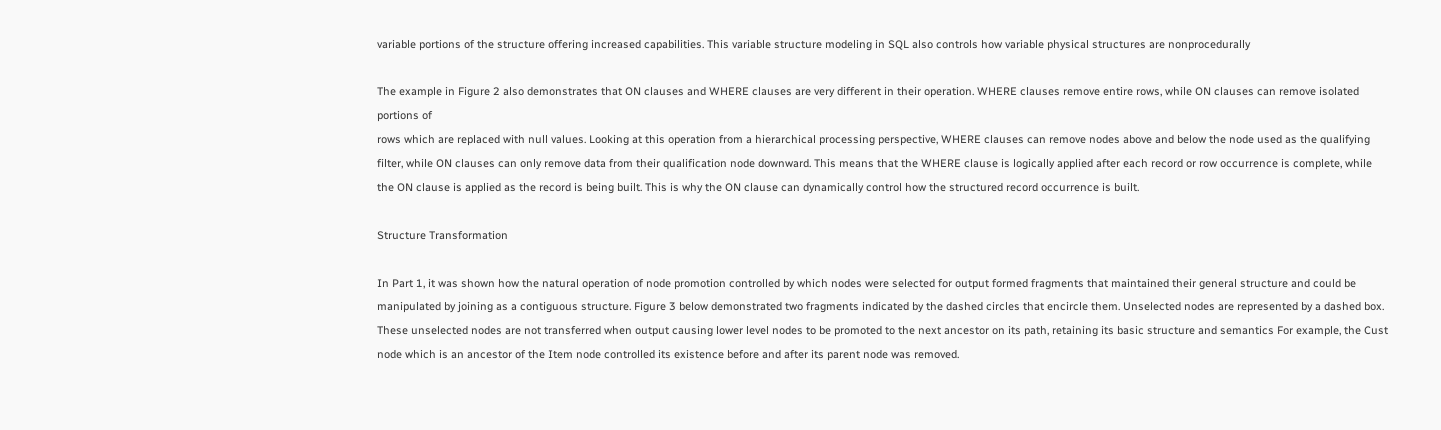variable portions of the structure offering increased capabilities. This variable structure modeling in SQL also controls how variable physical structures are nonprocedurally

The example in Figure 2 also demonstrates that ON clauses and WHERE clauses are very different in their operation. WHERE clauses remove entire rows, while ON clauses can remove isolated portions of
rows which are replaced with null values. Looking at this operation from a hierarchical processing perspective, WHERE clauses can remove nodes above and below the node used as the qualifying
filter, while ON clauses can only remove data from their qualification node downward. This means that the WHERE clause is logically applied after each record or row occurrence is complete, while
the ON clause is applied as the record is being built. This is why the ON clause can dynamically control how the structured record occurrence is built.

Structure Transformation

In Part 1, it was shown how the natural operation of node promotion controlled by which nodes were selected for output formed fragments that maintained their general structure and could be
manipulated by joining as a contiguous structure. Figure 3 below demonstrated two fragments indicated by the dashed circles that encircle them. Unselected nodes are represented by a dashed box.
These unselected nodes are not transferred when output causing lower level nodes to be promoted to the next ancestor on its path, retaining its basic structure and semantics For example, the Cust
node which is an ancestor of the Item node controlled its existence before and after its parent node was removed.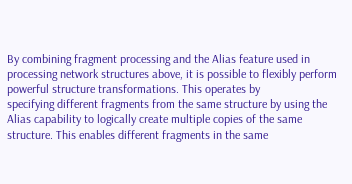By combining fragment processing and the Alias feature used in processing network structures above, it is possible to flexibly perform powerful structure transformations. This operates by
specifying different fragments from the same structure by using the Alias capability to logically create multiple copies of the same structure. This enables different fragments in the same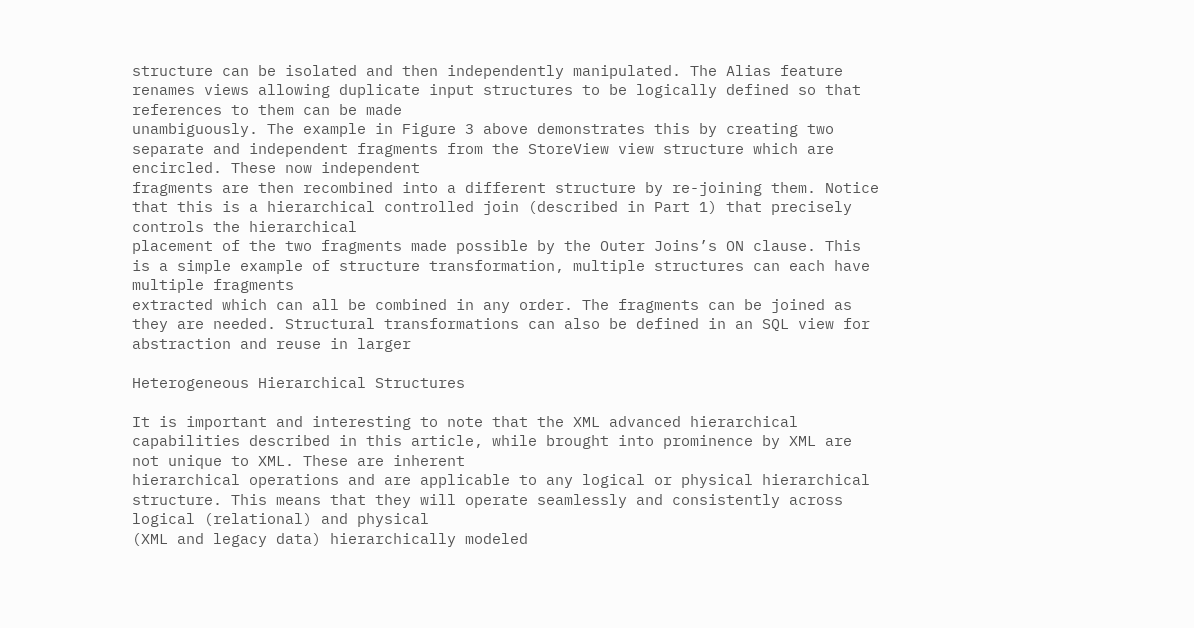structure can be isolated and then independently manipulated. The Alias feature renames views allowing duplicate input structures to be logically defined so that references to them can be made
unambiguously. The example in Figure 3 above demonstrates this by creating two separate and independent fragments from the StoreView view structure which are encircled. These now independent
fragments are then recombined into a different structure by re-joining them. Notice that this is a hierarchical controlled join (described in Part 1) that precisely controls the hierarchical
placement of the two fragments made possible by the Outer Joins’s ON clause. This is a simple example of structure transformation, multiple structures can each have multiple fragments
extracted which can all be combined in any order. The fragments can be joined as they are needed. Structural transformations can also be defined in an SQL view for abstraction and reuse in larger

Heterogeneous Hierarchical Structures

It is important and interesting to note that the XML advanced hierarchical capabilities described in this article, while brought into prominence by XML are not unique to XML. These are inherent
hierarchical operations and are applicable to any logical or physical hierarchical structure. This means that they will operate seamlessly and consistently across logical (relational) and physical
(XML and legacy data) hierarchically modeled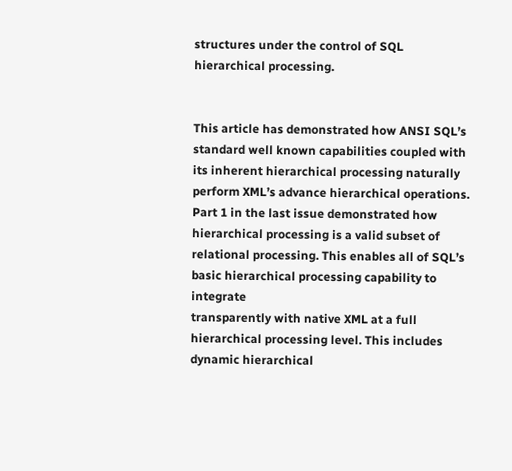structures under the control of SQL hierarchical processing.


This article has demonstrated how ANSI SQL’s standard well known capabilities coupled with its inherent hierarchical processing naturally perform XML’s advance hierarchical operations.
Part 1 in the last issue demonstrated how hierarchical processing is a valid subset of relational processing. This enables all of SQL’s basic hierarchical processing capability to integrate
transparently with native XML at a full hierarchical processing level. This includes dynamic hierarchical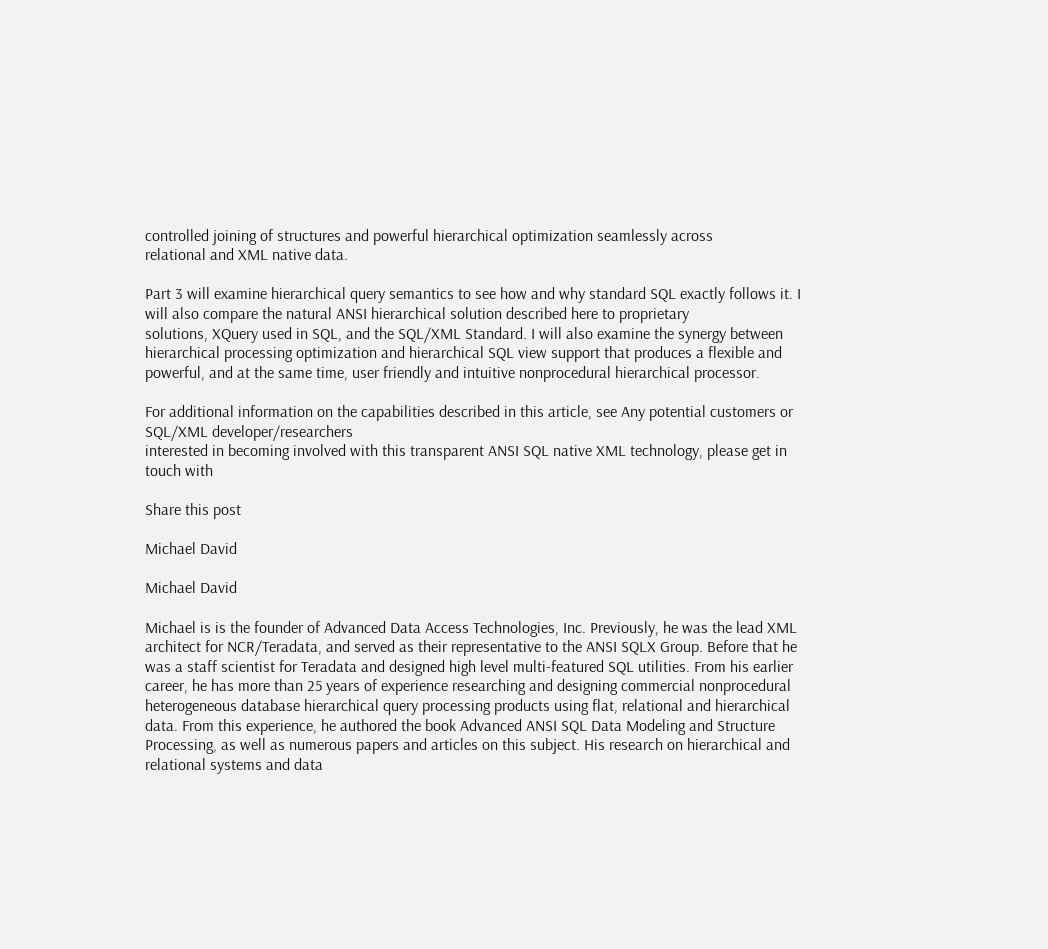controlled joining of structures and powerful hierarchical optimization seamlessly across
relational and XML native data.

Part 3 will examine hierarchical query semantics to see how and why standard SQL exactly follows it. I will also compare the natural ANSI hierarchical solution described here to proprietary
solutions, XQuery used in SQL, and the SQL/XML Standard. I will also examine the synergy between hierarchical processing optimization and hierarchical SQL view support that produces a flexible and
powerful, and at the same time, user friendly and intuitive nonprocedural hierarchical processor.

For additional information on the capabilities described in this article, see Any potential customers or SQL/XML developer/researchers
interested in becoming involved with this transparent ANSI SQL native XML technology, please get in touch with

Share this post

Michael David

Michael David

Michael is is the founder of Advanced Data Access Technologies, Inc. Previously, he was the lead XML architect for NCR/Teradata, and served as their representative to the ANSI SQLX Group. Before that he was a staff scientist for Teradata and designed high level multi-featured SQL utilities. From his earlier career, he has more than 25 years of experience researching and designing commercial nonprocedural heterogeneous database hierarchical query processing products using flat, relational and hierarchical data. From this experience, he authored the book Advanced ANSI SQL Data Modeling and Structure Processing, as well as numerous papers and articles on this subject. His research on hierarchical and relational systems and data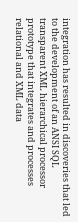integration has resulted in discoveries that led to the development of an ANSI SQL transparent XML hierarchical processor prototype that integrates and processes relational and XML data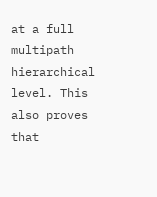at a full multipath hierarchical level. This also proves that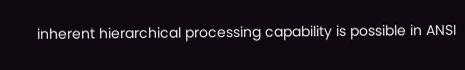inherent hierarchical processing capability is possible in ANSI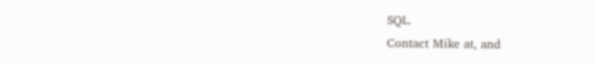SQL.
Contact Mike at, and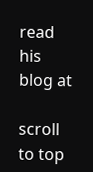read his blog at

scroll to top